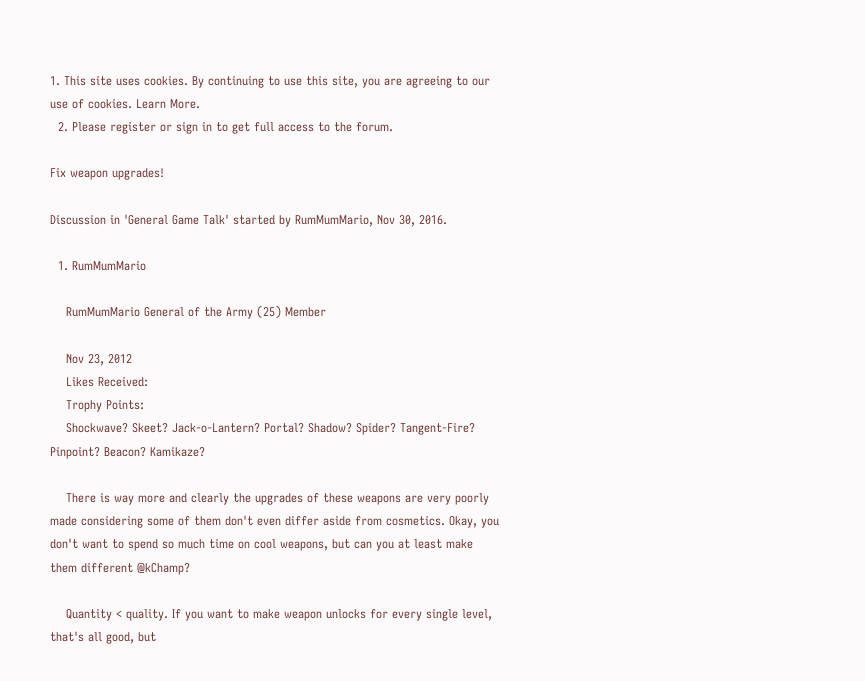1. This site uses cookies. By continuing to use this site, you are agreeing to our use of cookies. Learn More.
  2. Please register or sign in to get full access to the forum.

Fix weapon upgrades!

Discussion in 'General Game Talk' started by RumMumMario, Nov 30, 2016.

  1. RumMumMario

    RumMumMario General of the Army (25) Member

    Nov 23, 2012
    Likes Received:
    Trophy Points:
    Shockwave? Skeet? Jack-o-Lantern? Portal? Shadow? Spider? Tangent-Fire? Pinpoint? Beacon? Kamikaze?

    There is way more and clearly the upgrades of these weapons are very poorly made considering some of them don't even differ aside from cosmetics. Okay, you don't want to spend so much time on cool weapons, but can you at least make them different @kChamp?

    Quantity < quality. If you want to make weapon unlocks for every single level, that's all good, but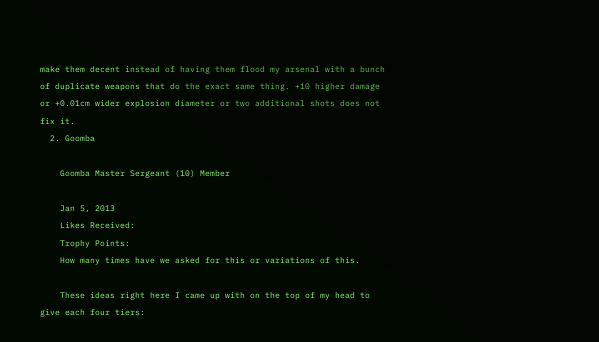make them decent instead of having them flood my arsenal with a bunch of duplicate weapons that do the exact same thing. +10 higher damage or +0.01cm wider explosion diameter or two additional shots does not fix it.
  2. Goomba

    Goomba Master Sergeant (10) Member

    Jan 5, 2013
    Likes Received:
    Trophy Points:
    How many times have we asked for this or variations of this.

    These ideas right here I came up with on the top of my head to give each four tiers: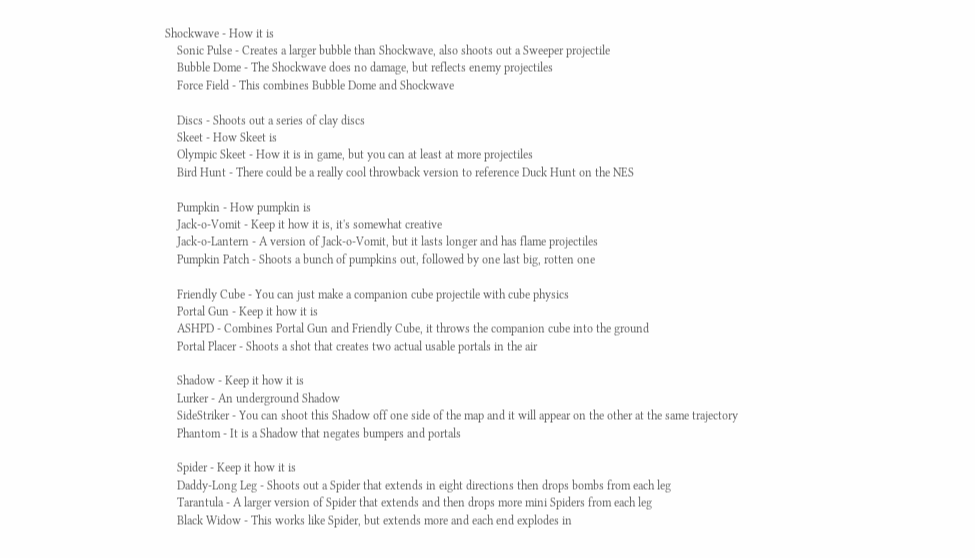Shockwave - How it is
    Sonic Pulse - Creates a larger bubble than Shockwave, also shoots out a Sweeper projectile
    Bubble Dome - The Shockwave does no damage, but reflects enemy projectiles
    Force Field - This combines Bubble Dome and Shockwave

    Discs - Shoots out a series of clay discs
    Skeet - How Skeet is
    Olympic Skeet - How it is in game, but you can at least at more projectiles
    Bird Hunt - There could be a really cool throwback version to reference Duck Hunt on the NES

    Pumpkin - How pumpkin is
    Jack-o-Vomit - Keep it how it is, it's somewhat creative
    Jack-o-Lantern - A version of Jack-o-Vomit, but it lasts longer and has flame projectiles
    Pumpkin Patch - Shoots a bunch of pumpkins out, followed by one last big, rotten one

    Friendly Cube - You can just make a companion cube projectile with cube physics
    Portal Gun - Keep it how it is
    ASHPD - Combines Portal Gun and Friendly Cube, it throws the companion cube into the ground
    Portal Placer - Shoots a shot that creates two actual usable portals in the air

    Shadow - Keep it how it is
    Lurker - An underground Shadow
    SideStriker - You can shoot this Shadow off one side of the map and it will appear on the other at the same trajectory
    Phantom - It is a Shadow that negates bumpers and portals

    Spider - Keep it how it is
    Daddy-Long Leg - Shoots out a Spider that extends in eight directions then drops bombs from each leg
    Tarantula - A larger version of Spider that extends and then drops more mini Spiders from each leg
    Black Widow - This works like Spider, but extends more and each end explodes in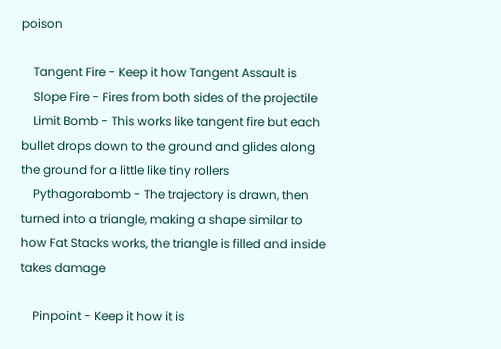poison

    Tangent Fire - Keep it how Tangent Assault is
    Slope Fire - Fires from both sides of the projectile
    Limit Bomb - This works like tangent fire but each bullet drops down to the ground and glides along the ground for a little like tiny rollers
    Pythagorabomb - The trajectory is drawn, then turned into a triangle, making a shape similar to how Fat Stacks works, the triangle is filled and inside takes damage

    Pinpoint - Keep it how it is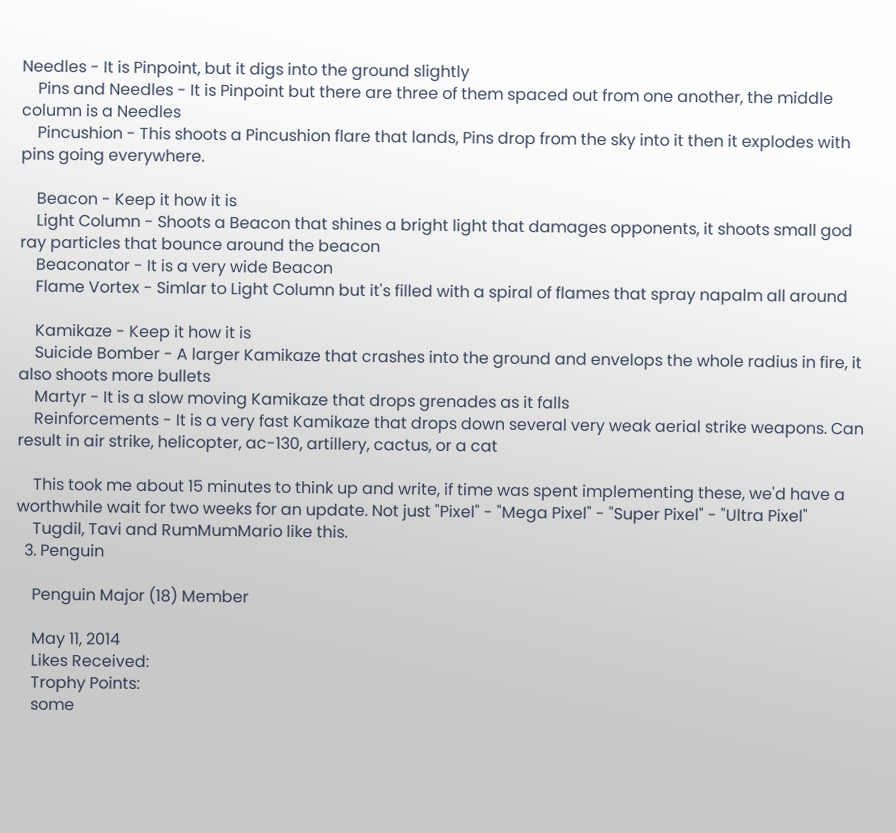Needles - It is Pinpoint, but it digs into the ground slightly
    Pins and Needles - It is Pinpoint but there are three of them spaced out from one another, the middle column is a Needles
    Pincushion - This shoots a Pincushion flare that lands, Pins drop from the sky into it then it explodes with pins going everywhere.

    Beacon - Keep it how it is
    Light Column - Shoots a Beacon that shines a bright light that damages opponents, it shoots small god ray particles that bounce around the beacon
    Beaconator - It is a very wide Beacon
    Flame Vortex - Simlar to Light Column but it's filled with a spiral of flames that spray napalm all around

    Kamikaze - Keep it how it is
    Suicide Bomber - A larger Kamikaze that crashes into the ground and envelops the whole radius in fire, it also shoots more bullets
    Martyr - It is a slow moving Kamikaze that drops grenades as it falls
    Reinforcements - It is a very fast Kamikaze that drops down several very weak aerial strike weapons. Can result in air strike, helicopter, ac-130, artillery, cactus, or a cat

    This took me about 15 minutes to think up and write, if time was spent implementing these, we'd have a worthwhile wait for two weeks for an update. Not just "Pixel" - "Mega Pixel" - "Super Pixel" - "Ultra Pixel"
    Tugdil, Tavi and RumMumMario like this.
  3. Penguin

    Penguin Major (18) Member

    May 11, 2014
    Likes Received:
    Trophy Points:
    some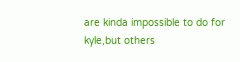are kinda impossible to do for kyle,but others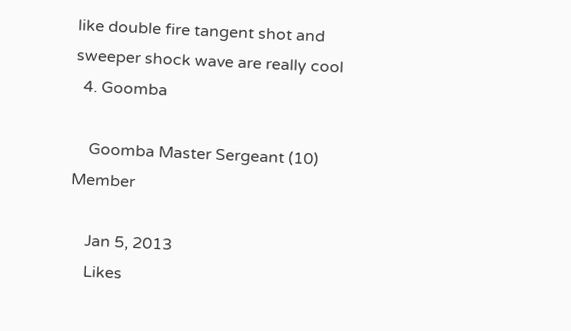like double fire tangent shot and sweeper shock wave are really cool
  4. Goomba

    Goomba Master Sergeant (10) Member

    Jan 5, 2013
    Likes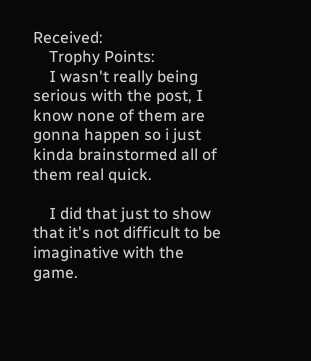Received:
    Trophy Points:
    I wasn't really being serious with the post, I know none of them are gonna happen so i just kinda brainstormed all of them real quick.

    I did that just to show that it's not difficult to be imaginative with the game.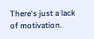There's just a lack of motivation.